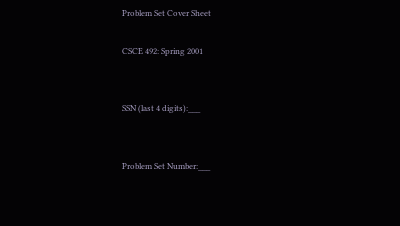Problem Set Cover Sheet

CSCE 492: Spring 2001


SSN (last 4 digits):___


Problem Set Number:___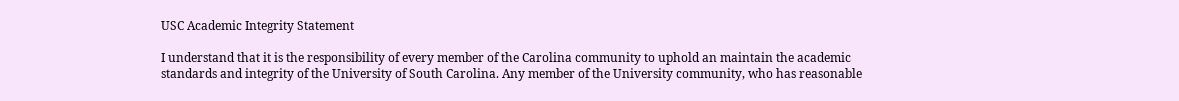USC Academic Integrity Statement

I understand that it is the responsibility of every member of the Carolina community to uphold an maintain the academic standards and integrity of the University of South Carolina. Any member of the University community, who has reasonable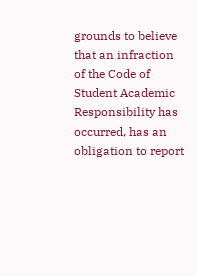grounds to believe that an infraction of the Code of Student Academic Responsibility has occurred, has an obligation to report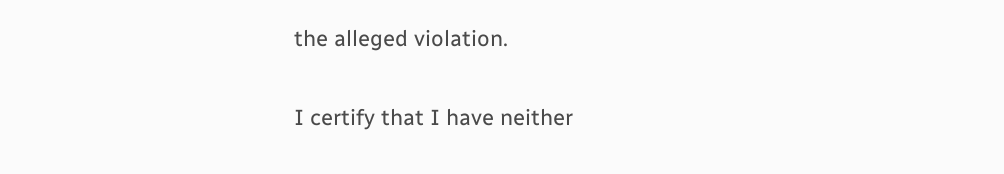the alleged violation.

I certify that I have neither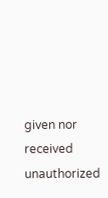given nor received unauthorized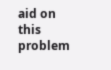aid on this problem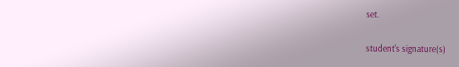set.

student's signature(s)